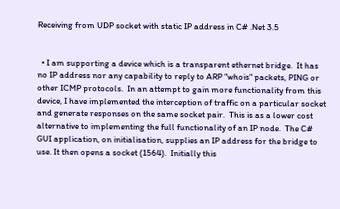Receiving from UDP socket with static IP address in C# .Net 3.5


  • I am supporting a device which is a transparent ethernet bridge.  It has no IP address nor any capability to reply to ARP "whois" packets, PING or other ICMP protocols.  In an attempt to gain more functionality from this device, I have implemented the interception of traffic on a particular socket and generate responses on the same socket pair.  This is as a lower cost alternative to implementing the full functionality of an IP node.  The C# GUI application, on initialisation, supplies an IP address for the bridge to use. It then opens a socket (1564).  Initially this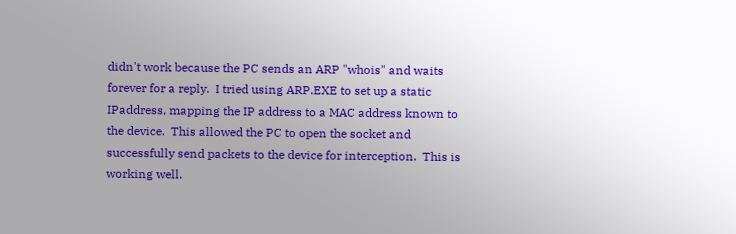didn't work because the PC sends an ARP "whois" and waits forever for a reply.  I tried using ARP.EXE to set up a static IPaddress, mapping the IP address to a MAC address known to the device.  This allowed the PC to open the socket and successfully send packets to the device for interception.  This is working well.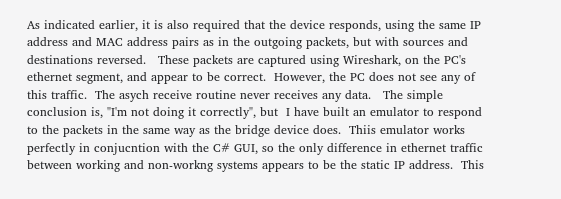As indicated earlier, it is also required that the device responds, using the same IP address and MAC address pairs as in the outgoing packets, but with sources and destinations reversed.   These packets are captured using Wireshark, on the PC's ethernet segment, and appear to be correct.  However, the PC does not see any of this traffic.  The asych receive routine never receives any data.   The simple conclusion is, "I'm not doing it correctly", but  I have built an emulator to respond to the packets in the same way as the bridge device does.  Thiis emulator works perfectly in conjucntion with the C# GUI, so the only difference in ethernet traffic between working and non-workng systems appears to be the static IP address.  This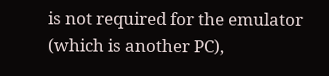is not required for the emulator (which is another PC),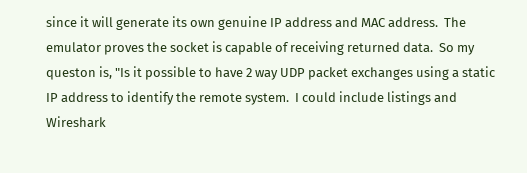since it will generate its own genuine IP address and MAC address.  The emulator proves the socket is capable of receiving returned data.  So my queston is, "Is it possible to have 2 way UDP packet exchanges using a static IP address to identify the remote system.  I could include listings and Wireshark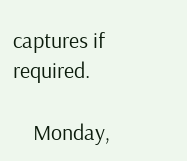captures if required.

    Monday,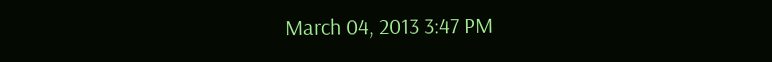March 04, 2013 3:47 PM